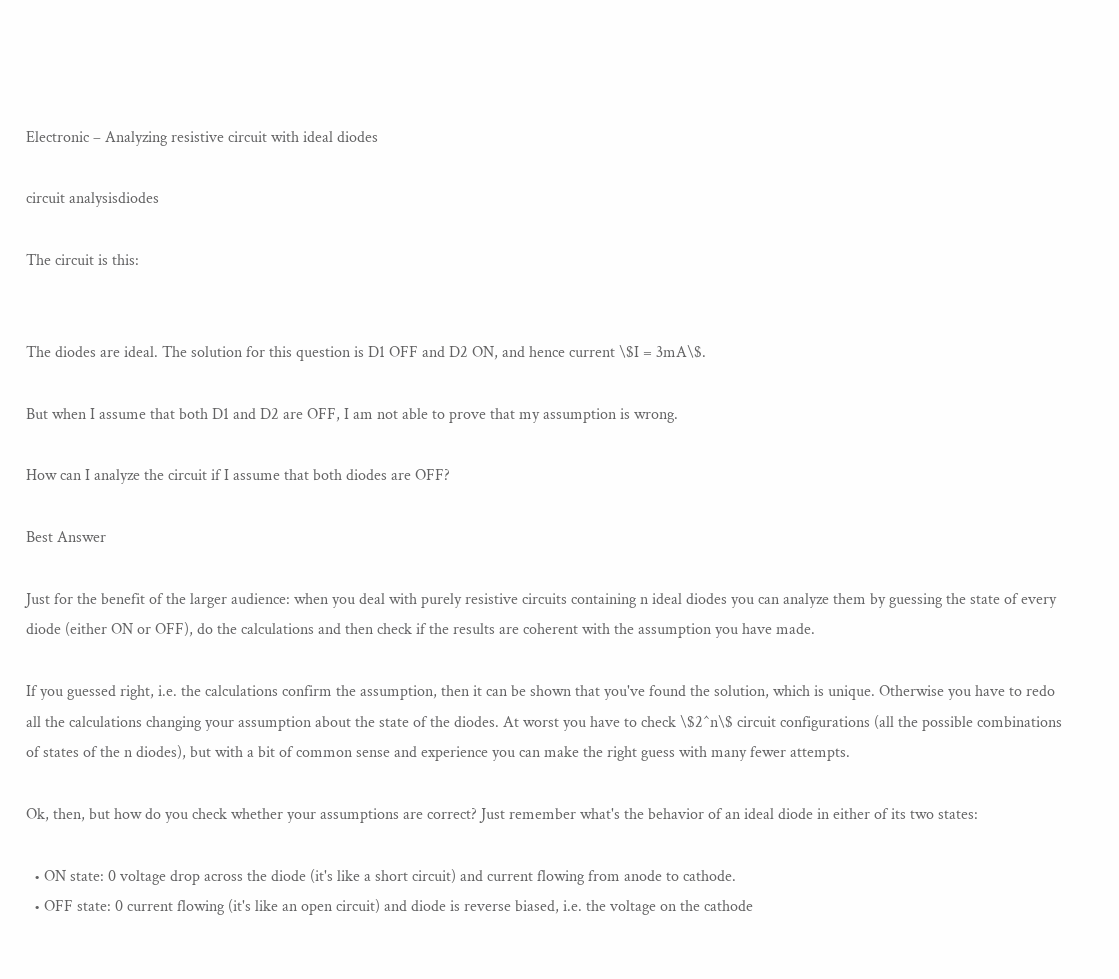Electronic – Analyzing resistive circuit with ideal diodes

circuit analysisdiodes

The circuit is this:


The diodes are ideal. The solution for this question is D1 OFF and D2 ON, and hence current \$I = 3mA\$.

But when I assume that both D1 and D2 are OFF, I am not able to prove that my assumption is wrong.

How can I analyze the circuit if I assume that both diodes are OFF?

Best Answer

Just for the benefit of the larger audience: when you deal with purely resistive circuits containing n ideal diodes you can analyze them by guessing the state of every diode (either ON or OFF), do the calculations and then check if the results are coherent with the assumption you have made.

If you guessed right, i.e. the calculations confirm the assumption, then it can be shown that you've found the solution, which is unique. Otherwise you have to redo all the calculations changing your assumption about the state of the diodes. At worst you have to check \$2^n\$ circuit configurations (all the possible combinations of states of the n diodes), but with a bit of common sense and experience you can make the right guess with many fewer attempts.

Ok, then, but how do you check whether your assumptions are correct? Just remember what's the behavior of an ideal diode in either of its two states:

  • ON state: 0 voltage drop across the diode (it's like a short circuit) and current flowing from anode to cathode.
  • OFF state: 0 current flowing (it's like an open circuit) and diode is reverse biased, i.e. the voltage on the cathode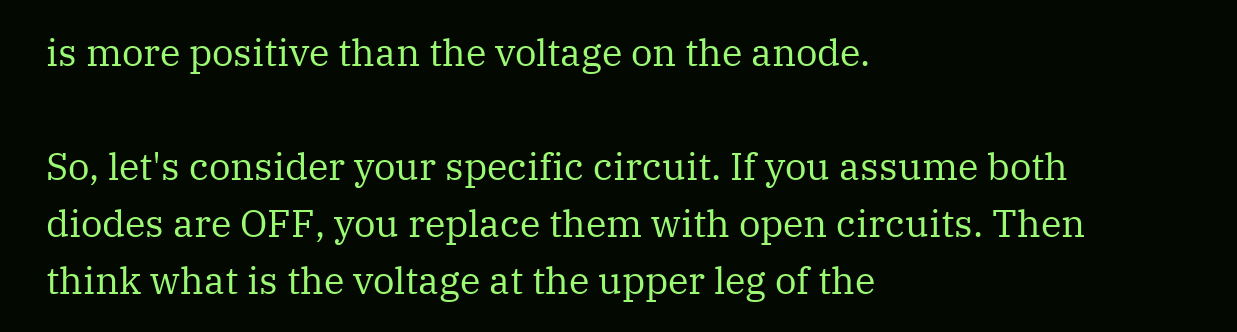is more positive than the voltage on the anode.

So, let's consider your specific circuit. If you assume both diodes are OFF, you replace them with open circuits. Then think what is the voltage at the upper leg of the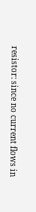resistor: since no current flows in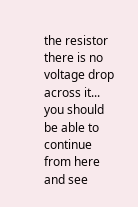the resistor there is no voltage drop across it... you should be able to continue from here and see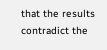that the results contradict the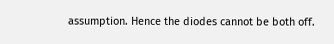assumption. Hence the diodes cannot be both off.